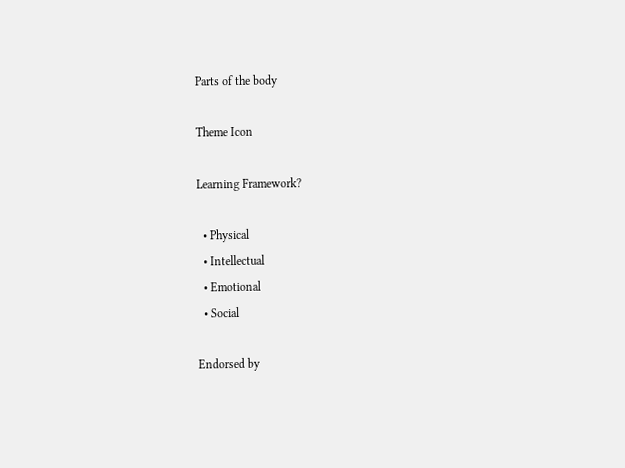Parts of the body

Theme Icon

Learning Framework?

  • Physical
  • Intellectual
  • Emotional
  • Social

Endorsed by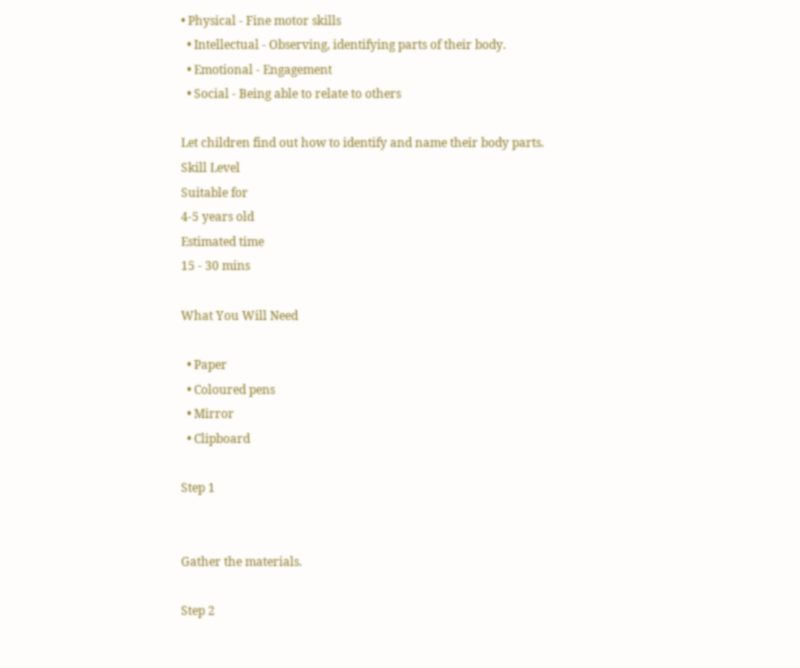• Physical - Fine motor skills
  • Intellectual - Observing, identifying parts of their body.
  • Emotional - Engagement
  • Social - Being able to relate to others

Let children find out how to identify and name their body parts.
Skill Level
Suitable for
4-5 years old
Estimated time
15 - 30 mins

What You Will Need

  • Paper
  • Coloured pens
  • Mirror
  • Clipboard

Step 1


Gather the materials.

Step 2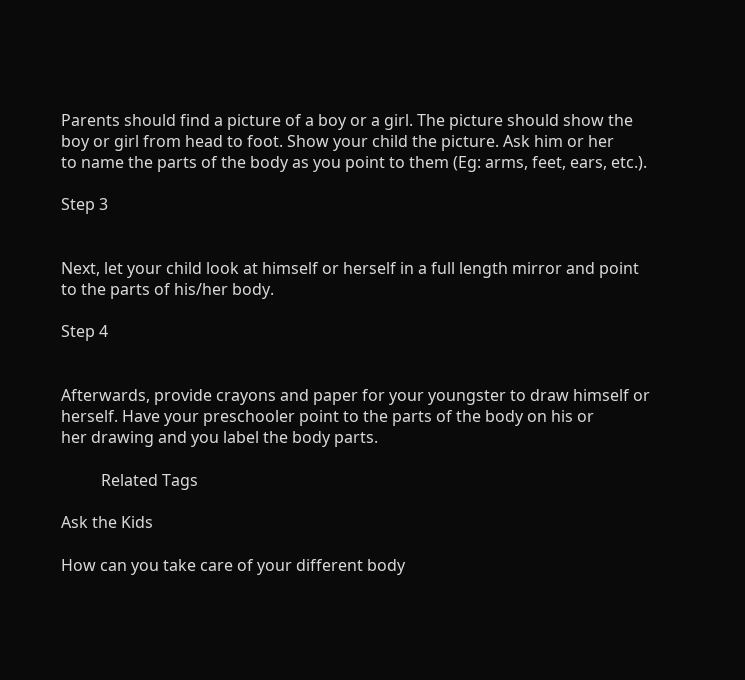Parents should find a picture of a boy or a girl. The picture should show the boy or girl from head to foot. Show your child the picture. Ask him or her
to name the parts of the body as you point to them (Eg: arms, feet, ears, etc.).

Step 3


Next, let your child look at himself or herself in a full length mirror and point to the parts of his/her body.

Step 4


Afterwards, provide crayons and paper for your youngster to draw himself or herself. Have your preschooler point to the parts of the body on his or
her drawing and you label the body parts.

          Related Tags

Ask the Kids

How can you take care of your different body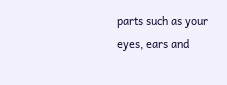parts such as your eyes, ears and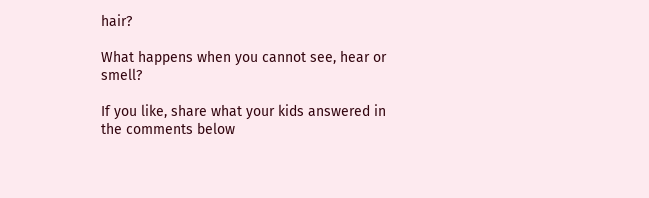hair?

What happens when you cannot see, hear or smell?

If you like, share what your kids answered in the comments below